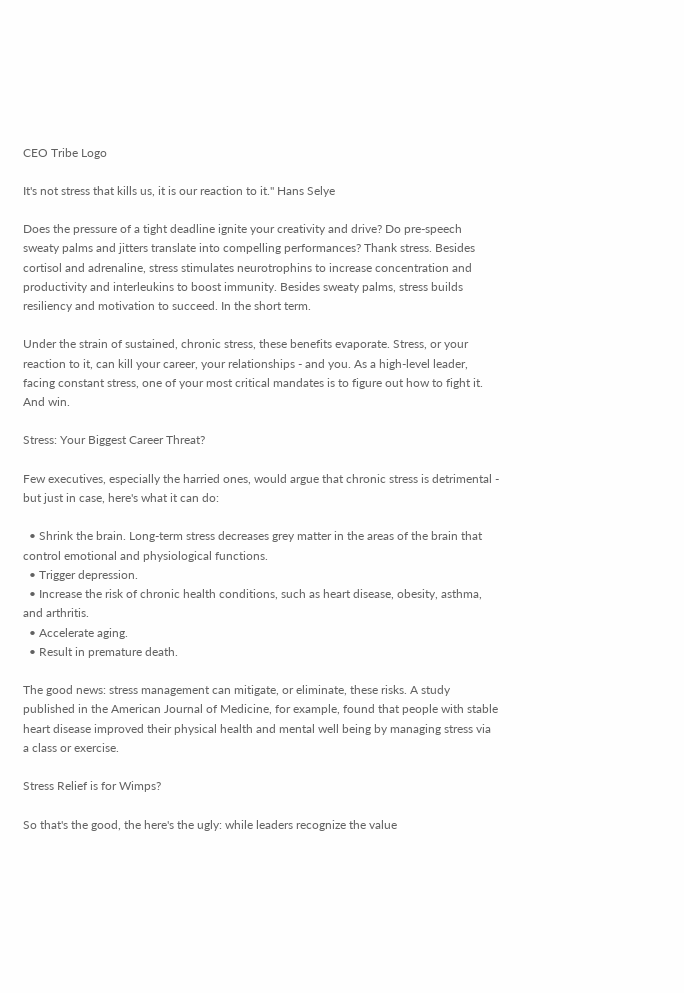CEO Tribe Logo

It's not stress that kills us, it is our reaction to it." Hans Selye

Does the pressure of a tight deadline ignite your creativity and drive? Do pre-speech sweaty palms and jitters translate into compelling performances? Thank stress. Besides cortisol and adrenaline, stress stimulates neurotrophins to increase concentration and productivity and interleukins to boost immunity. Besides sweaty palms, stress builds resiliency and motivation to succeed. In the short term.

Under the strain of sustained, chronic stress, these benefits evaporate. Stress, or your reaction to it, can kill your career, your relationships - and you. As a high-level leader, facing constant stress, one of your most critical mandates is to figure out how to fight it. And win.

Stress: Your Biggest Career Threat?

Few executives, especially the harried ones, would argue that chronic stress is detrimental - but just in case, here's what it can do:

  • Shrink the brain. Long-term stress decreases grey matter in the areas of the brain that control emotional and physiological functions.
  • Trigger depression.
  • Increase the risk of chronic health conditions, such as heart disease, obesity, asthma, and arthritis.
  • Accelerate aging.
  • Result in premature death.

The good news: stress management can mitigate, or eliminate, these risks. A study published in the American Journal of Medicine, for example, found that people with stable heart disease improved their physical health and mental well being by managing stress via a class or exercise.

Stress Relief is for Wimps?

So that's the good, the here's the ugly: while leaders recognize the value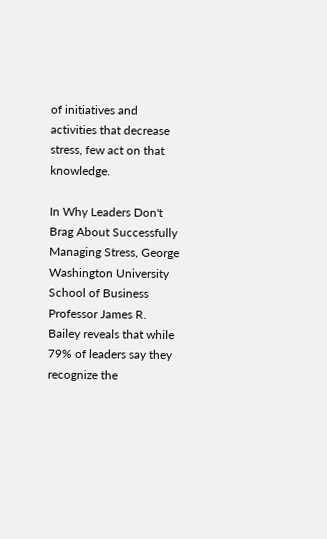of initiatives and activities that decrease stress, few act on that knowledge.

In Why Leaders Don't Brag About Successfully Managing Stress, George Washington University School of Business Professor James R. Bailey reveals that while 79% of leaders say they recognize the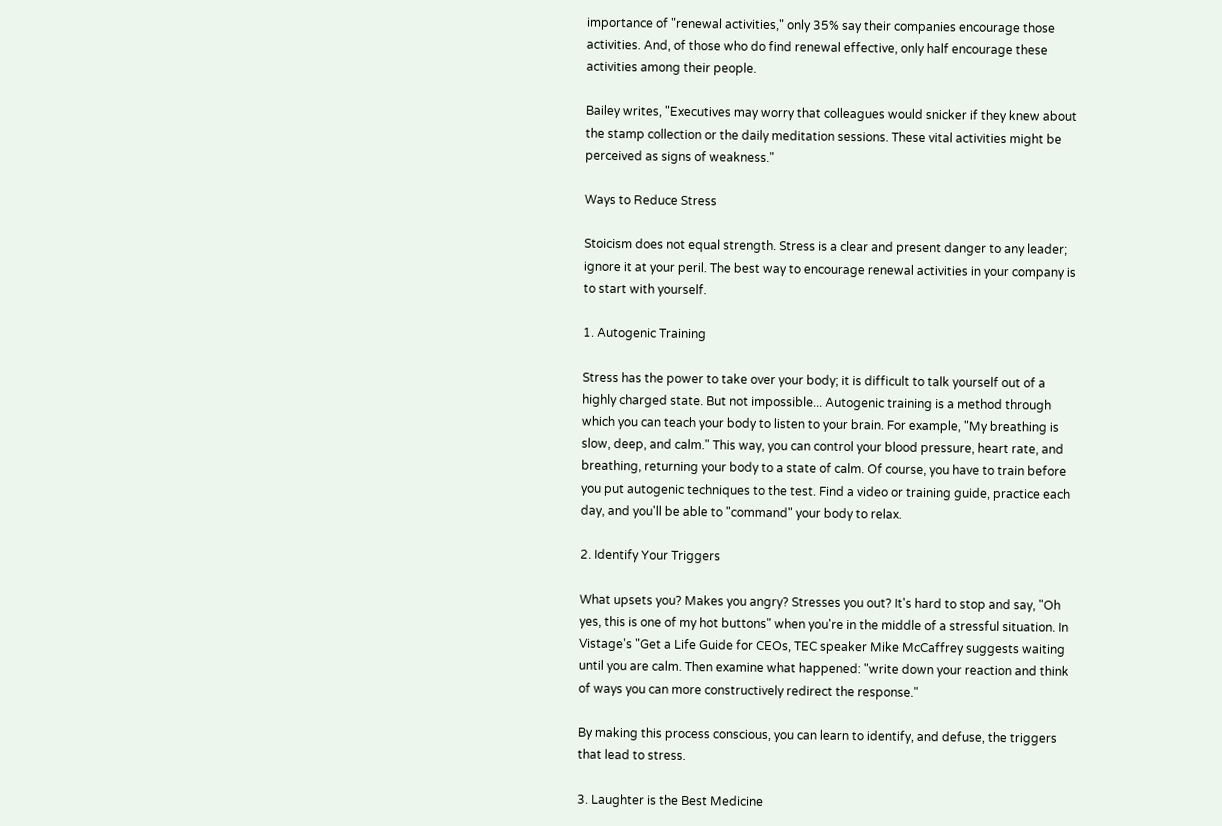importance of "renewal activities," only 35% say their companies encourage those activities. And, of those who do find renewal effective, only half encourage these activities among their people.

Bailey writes, "Executives may worry that colleagues would snicker if they knew about the stamp collection or the daily meditation sessions. These vital activities might be perceived as signs of weakness."

Ways to Reduce Stress

Stoicism does not equal strength. Stress is a clear and present danger to any leader; ignore it at your peril. The best way to encourage renewal activities in your company is to start with yourself.

1. Autogenic Training

Stress has the power to take over your body; it is difficult to talk yourself out of a highly charged state. But not impossible... Autogenic training is a method through which you can teach your body to listen to your brain. For example, "My breathing is slow, deep, and calm." This way, you can control your blood pressure, heart rate, and breathing, returning your body to a state of calm. Of course, you have to train before you put autogenic techniques to the test. Find a video or training guide, practice each day, and you'll be able to "command" your body to relax.

2. Identify Your Triggers

What upsets you? Makes you angry? Stresses you out? It's hard to stop and say, "Oh yes, this is one of my hot buttons" when you're in the middle of a stressful situation. In Vistage's "Get a Life Guide for CEOs, TEC speaker Mike McCaffrey suggests waiting until you are calm. Then examine what happened: "write down your reaction and think of ways you can more constructively redirect the response."

By making this process conscious, you can learn to identify, and defuse, the triggers that lead to stress.

3. Laughter is the Best Medicine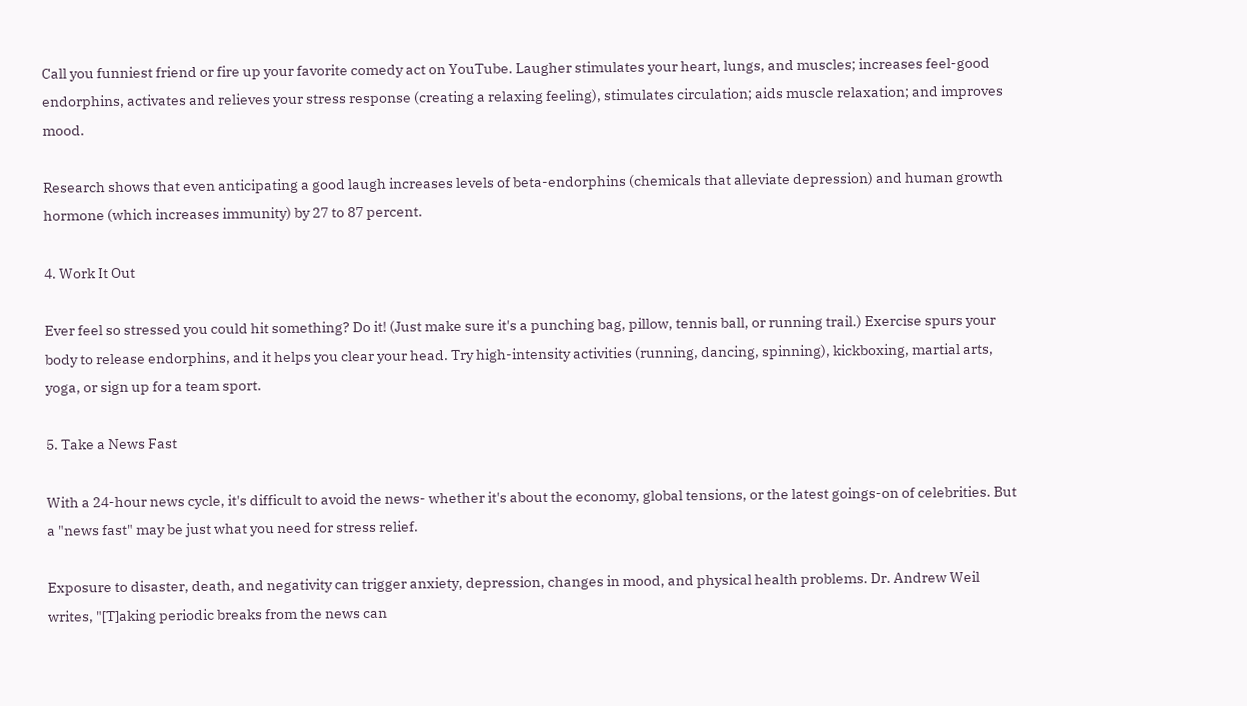Call you funniest friend or fire up your favorite comedy act on YouTube. Laugher stimulates your heart, lungs, and muscles; increases feel-good endorphins, activates and relieves your stress response (creating a relaxing feeling), stimulates circulation; aids muscle relaxation; and improves mood.

Research shows that even anticipating a good laugh increases levels of beta-endorphins (chemicals that alleviate depression) and human growth hormone (which increases immunity) by 27 to 87 percent.

4. Work It Out

Ever feel so stressed you could hit something? Do it! (Just make sure it's a punching bag, pillow, tennis ball, or running trail.) Exercise spurs your body to release endorphins, and it helps you clear your head. Try high-intensity activities (running, dancing, spinning), kickboxing, martial arts, yoga, or sign up for a team sport.

5. Take a News Fast

With a 24-hour news cycle, it's difficult to avoid the news- whether it's about the economy, global tensions, or the latest goings-on of celebrities. But a "news fast" may be just what you need for stress relief.

Exposure to disaster, death, and negativity can trigger anxiety, depression, changes in mood, and physical health problems. Dr. Andrew Weil writes, "[T]aking periodic breaks from the news can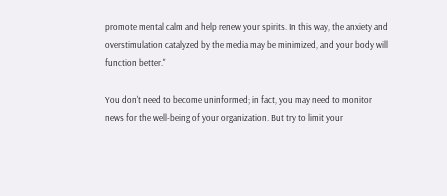promote mental calm and help renew your spirits. In this way, the anxiety and overstimulation catalyzed by the media may be minimized, and your body will function better."

You don't need to become uninformed; in fact, you may need to monitor news for the well-being of your organization. But try to limit your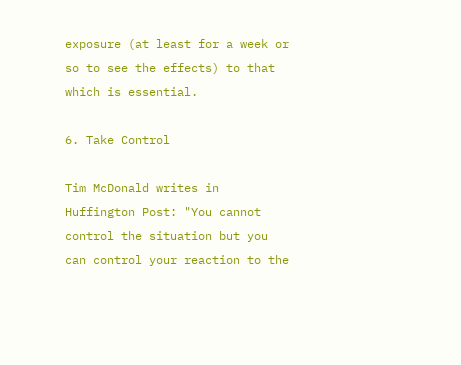exposure (at least for a week or so to see the effects) to that which is essential.

6. Take Control

Tim McDonald writes in Huffington Post: "You cannot control the situation but you can control your reaction to the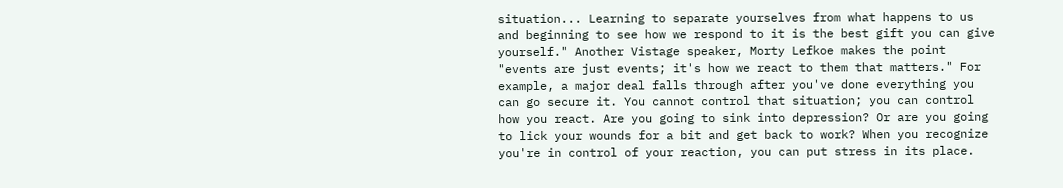situation... Learning to separate yourselves from what happens to us and beginning to see how we respond to it is the best gift you can give yourself." Another Vistage speaker, Morty Lefkoe makes the point "events are just events; it's how we react to them that matters." For example, a major deal falls through after you've done everything you can go secure it. You cannot control that situation; you can control how you react. Are you going to sink into depression? Or are you going to lick your wounds for a bit and get back to work? When you recognize you're in control of your reaction, you can put stress in its place.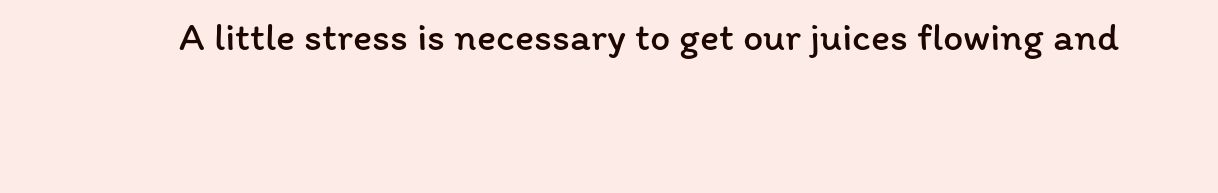A little stress is necessary to get our juices flowing and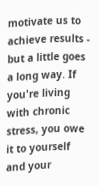motivate us to achieve results - but a little goes a long way. If you're living with chronic stress, you owe it to yourself and your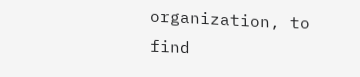organization, to find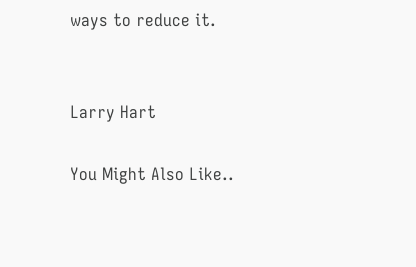ways to reduce it.


Larry Hart

You Might Also Like..